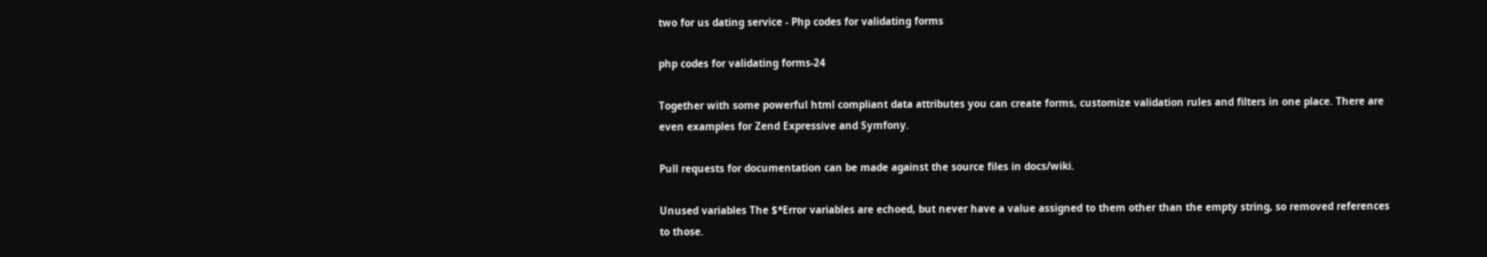two for us dating service - Php codes for validating forms

php codes for validating forms-24

Together with some powerful html compliant data attributes you can create forms, customize validation rules and filters in one place. There are even examples for Zend Expressive and Symfony.

Pull requests for documentation can be made against the source files in docs/wiki.

Unused variables The $*Error variables are echoed, but never have a value assigned to them other than the empty string, so removed references to those.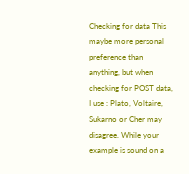Checking for data This maybe more personal preference than anything, but when checking for POST data, I use : Plato, Voltaire, Sukarno or Cher may disagree. While your example is sound on a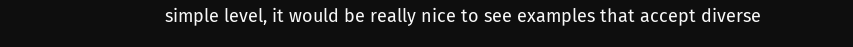simple level, it would be really nice to see examples that accept diverse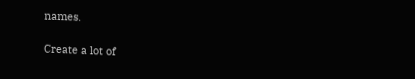names.

Create a lot of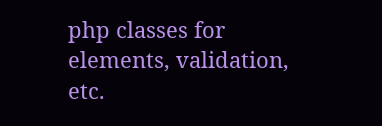php classes for elements, validation, etc.